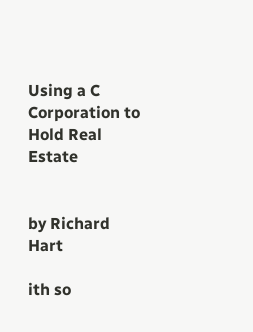Using a C Corporation to Hold Real Estate


by Richard Hart

ith so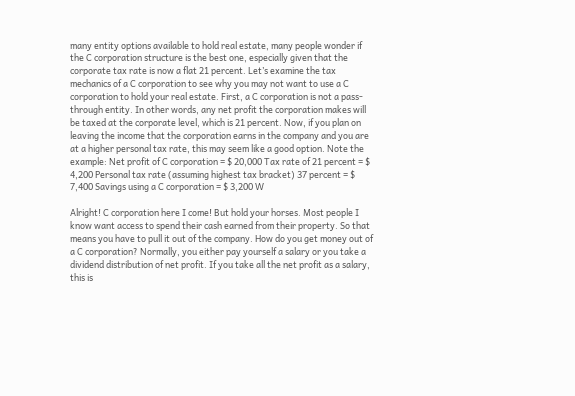many entity options available to hold real estate, many people wonder if the C corporation structure is the best one, especially given that the corporate tax rate is now a flat 21 percent. Let’s examine the tax mechanics of a C corporation to see why you may not want to use a C corporation to hold your real estate. First, a C corporation is not a pass-through entity. In other words, any net profit the corporation makes will be taxed at the corporate level, which is 21 percent. Now, if you plan on leaving the income that the corporation earns in the company and you are at a higher personal tax rate, this may seem like a good option. Note the example: Net profit of C corporation = $ 20,000 Tax rate of 21 percent = $ 4,200 Personal tax rate (assuming highest tax bracket) 37 percent = $ 7,400 Savings using a C corporation = $ 3,200 W

Alright! C corporation here I come! But hold your horses. Most people I know want access to spend their cash earned from their property. So that means you have to pull it out of the company. How do you get money out of a C corporation? Normally, you either pay yourself a salary or you take a dividend distribution of net profit. If you take all the net profit as a salary, this is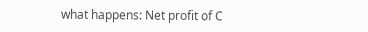what happens: Net profit of C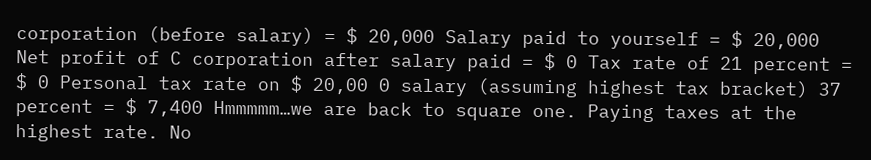corporation (before salary) = $ 20,000 Salary paid to yourself = $ 20,000 Net profit of C corporation after salary paid = $ 0 Tax rate of 21 percent = $ 0 Personal tax rate on $ 20,00 0 salary (assuming highest tax bracket) 37 percent = $ 7,400 Hmmmmm…we are back to square one. Paying taxes at the highest rate. No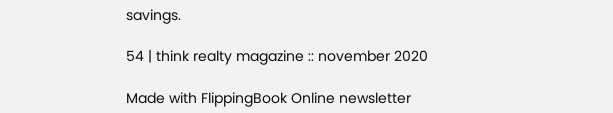savings.

54 | think realty magazine :: november 2020

Made with FlippingBook Online newsletter